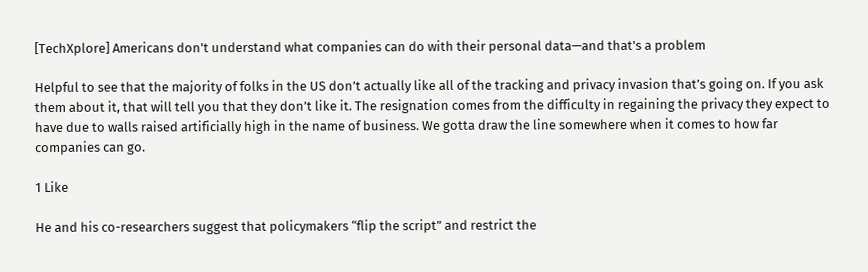[TechXplore] Americans don't understand what companies can do with their personal data—and that's a problem

Helpful to see that the majority of folks in the US don’t actually like all of the tracking and privacy invasion that’s going on. If you ask them about it, that will tell you that they don’t like it. The resignation comes from the difficulty in regaining the privacy they expect to have due to walls raised artificially high in the name of business. We gotta draw the line somewhere when it comes to how far companies can go.

1 Like

He and his co-researchers suggest that policymakers “flip the script” and restrict the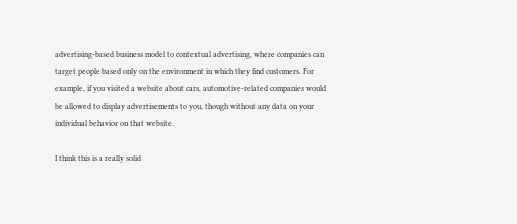advertising-based business model to contextual advertising, where companies can target people based only on the environment in which they find customers. For example, if you visited a website about cars, automotive-related companies would be allowed to display advertisements to you, though without any data on your individual behavior on that website.

I think this is a really solid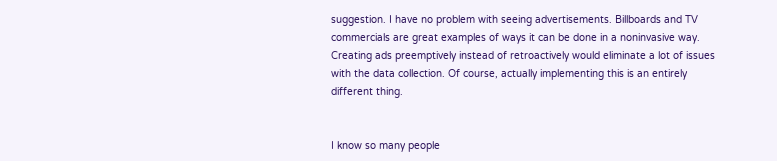suggestion. I have no problem with seeing advertisements. Billboards and TV commercials are great examples of ways it can be done in a noninvasive way. Creating ads preemptively instead of retroactively would eliminate a lot of issues with the data collection. Of course, actually implementing this is an entirely different thing.


I know so many people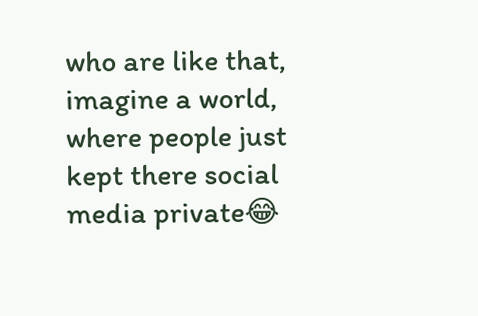who are like that, imagine a world, where people just kept there social media private😂